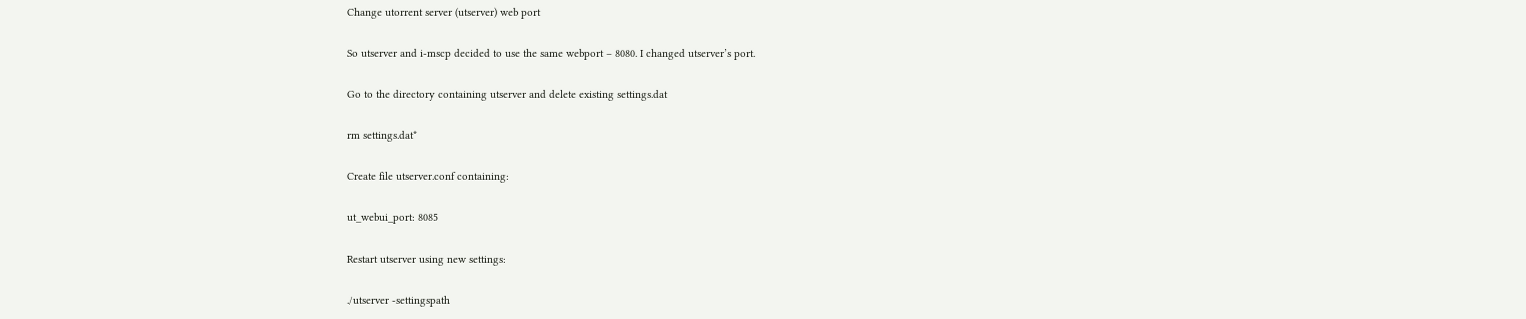Change utorrent server (utserver) web port

So utserver and i-mscp decided to use the same webport – 8080. I changed utserver’s port.

Go to the directory containing utserver and delete existing settings.dat

rm settings.dat*

Create file utserver.conf containing:

ut_webui_port: 8085

Restart utserver using new settings:

./utserver -settingspath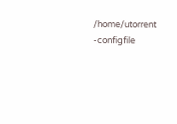/home/utorrent -configfile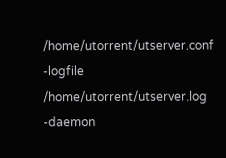/home/utorrent/utserver.conf -logfile /home/utorrent/utserver.log -daemon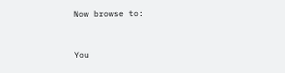Now browse to:


You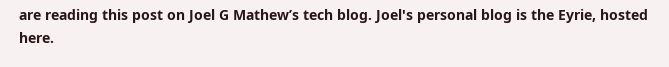are reading this post on Joel G Mathew’s tech blog. Joel's personal blog is the Eyrie, hosted here.